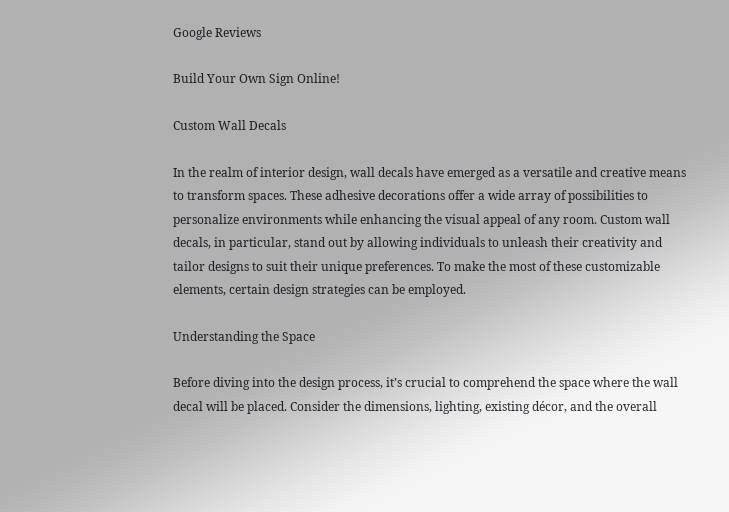Google Reviews

Build Your Own Sign Online!

Custom Wall Decals

In the realm of interior design, wall decals have emerged as a versatile and creative means to transform spaces. These adhesive decorations offer a wide array of possibilities to personalize environments while enhancing the visual appeal of any room. Custom wall decals, in particular, stand out by allowing individuals to unleash their creativity and tailor designs to suit their unique preferences. To make the most of these customizable elements, certain design strategies can be employed.

Understanding the Space

Before diving into the design process, it’s crucial to comprehend the space where the wall decal will be placed. Consider the dimensions, lighting, existing décor, and the overall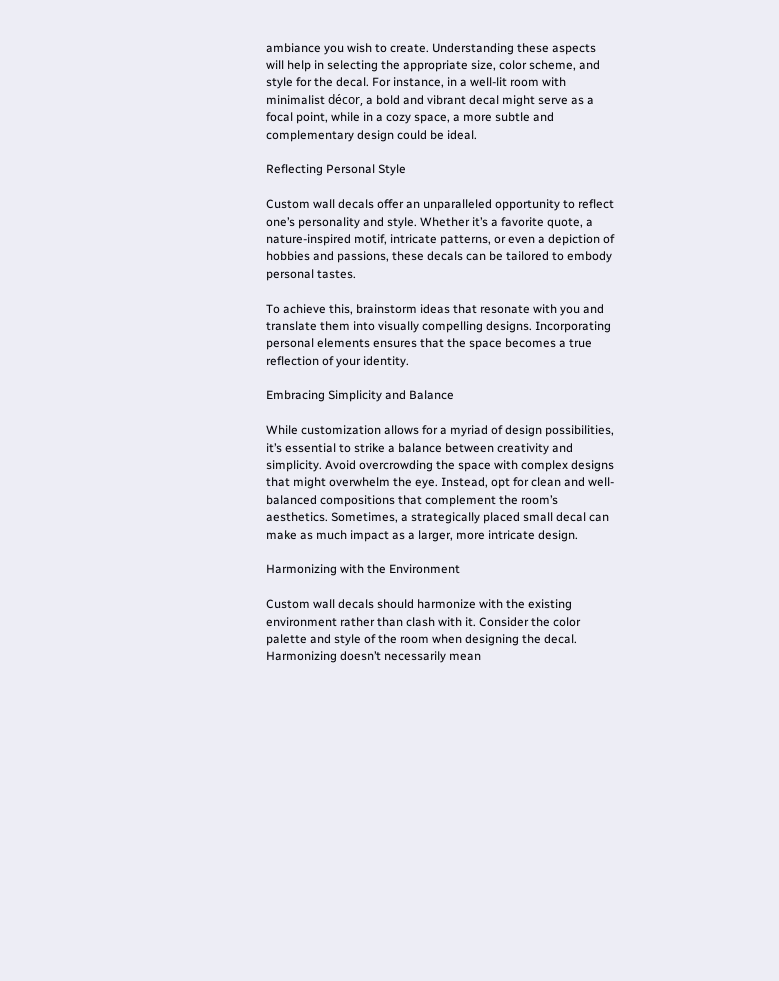ambiance you wish to create. Understanding these aspects will help in selecting the appropriate size, color scheme, and style for the decal. For instance, in a well-lit room with minimalist décor, a bold and vibrant decal might serve as a focal point, while in a cozy space, a more subtle and complementary design could be ideal.

Reflecting Personal Style

Custom wall decals offer an unparalleled opportunity to reflect one’s personality and style. Whether it’s a favorite quote, a nature-inspired motif, intricate patterns, or even a depiction of hobbies and passions, these decals can be tailored to embody personal tastes.

To achieve this, brainstorm ideas that resonate with you and translate them into visually compelling designs. Incorporating personal elements ensures that the space becomes a true reflection of your identity.

Embracing Simplicity and Balance

While customization allows for a myriad of design possibilities, it’s essential to strike a balance between creativity and simplicity. Avoid overcrowding the space with complex designs that might overwhelm the eye. Instead, opt for clean and well-balanced compositions that complement the room’s aesthetics. Sometimes, a strategically placed small decal can make as much impact as a larger, more intricate design.

Harmonizing with the Environment

Custom wall decals should harmonize with the existing environment rather than clash with it. Consider the color palette and style of the room when designing the decal. Harmonizing doesn’t necessarily mean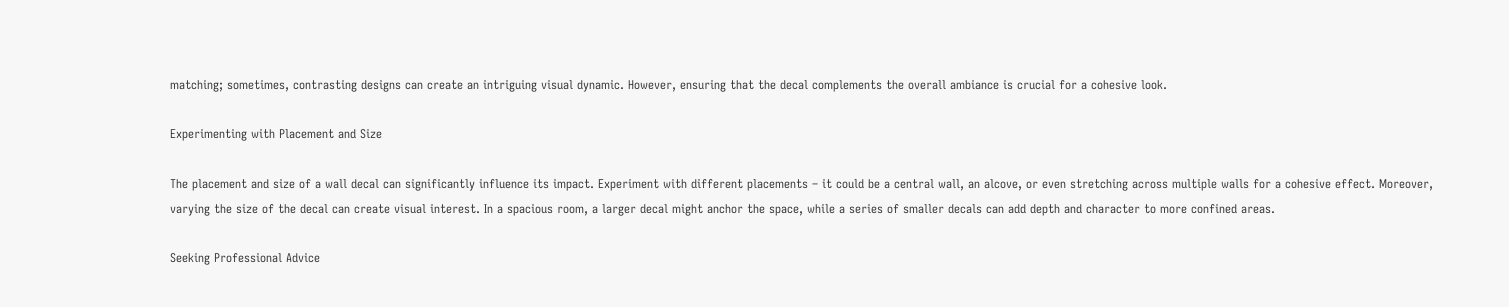matching; sometimes, contrasting designs can create an intriguing visual dynamic. However, ensuring that the decal complements the overall ambiance is crucial for a cohesive look.

Experimenting with Placement and Size

The placement and size of a wall decal can significantly influence its impact. Experiment with different placements – it could be a central wall, an alcove, or even stretching across multiple walls for a cohesive effect. Moreover, varying the size of the decal can create visual interest. In a spacious room, a larger decal might anchor the space, while a series of smaller decals can add depth and character to more confined areas.

Seeking Professional Advice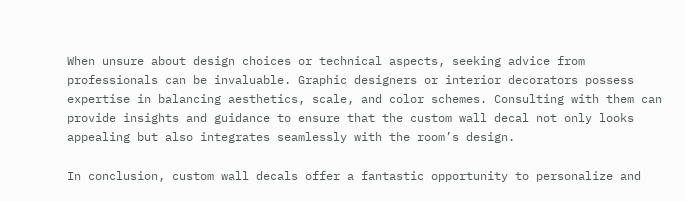When unsure about design choices or technical aspects, seeking advice from professionals can be invaluable. Graphic designers or interior decorators possess expertise in balancing aesthetics, scale, and color schemes. Consulting with them can provide insights and guidance to ensure that the custom wall decal not only looks appealing but also integrates seamlessly with the room’s design.

In conclusion, custom wall decals offer a fantastic opportunity to personalize and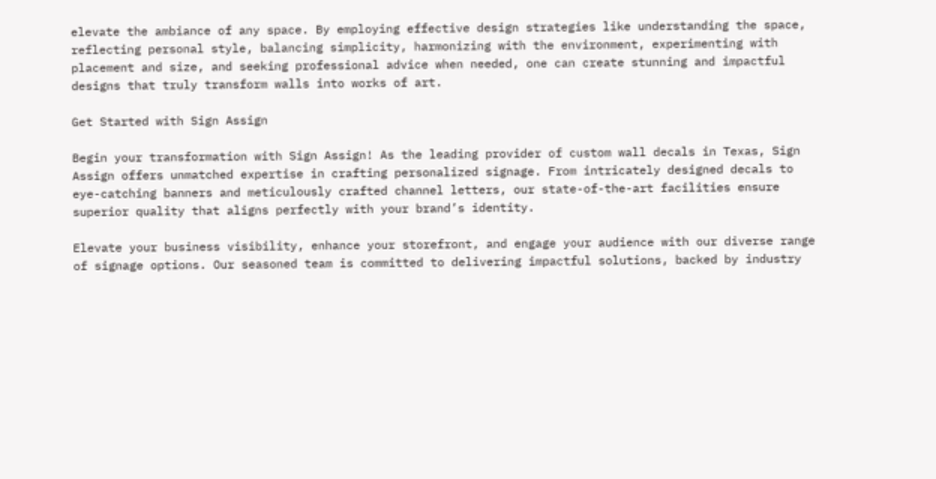elevate the ambiance of any space. By employing effective design strategies like understanding the space, reflecting personal style, balancing simplicity, harmonizing with the environment, experimenting with placement and size, and seeking professional advice when needed, one can create stunning and impactful designs that truly transform walls into works of art.

Get Started with Sign Assign

Begin your transformation with Sign Assign! As the leading provider of custom wall decals in Texas, Sign Assign offers unmatched expertise in crafting personalized signage. From intricately designed decals to eye-catching banners and meticulously crafted channel letters, our state-of-the-art facilities ensure superior quality that aligns perfectly with your brand’s identity.

Elevate your business visibility, enhance your storefront, and engage your audience with our diverse range of signage options. Our seasoned team is committed to delivering impactful solutions, backed by industry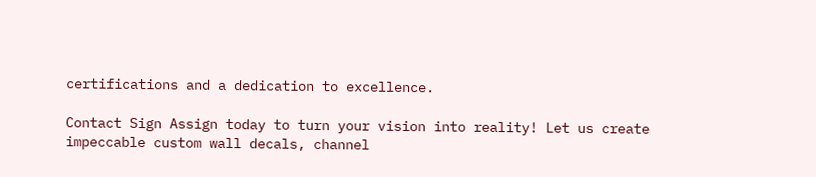certifications and a dedication to excellence.

Contact Sign Assign today to turn your vision into reality! Let us create impeccable custom wall decals, channel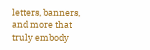letters, banners, and more that truly embody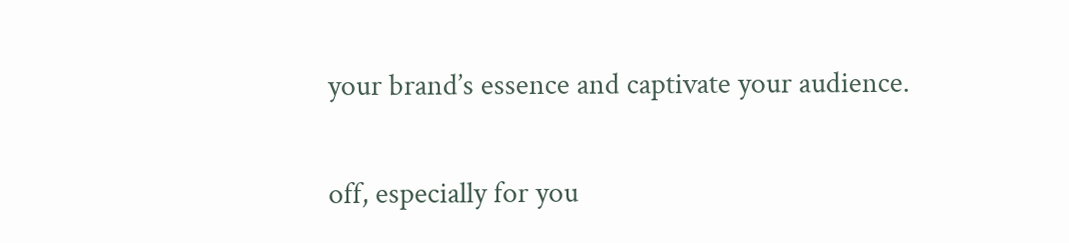your brand’s essence and captivate your audience.


off, especially for you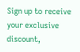Sign up to receive your exclusive discount,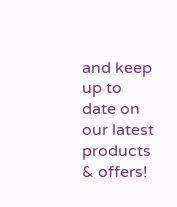and keep up to date on our latest products & offers!